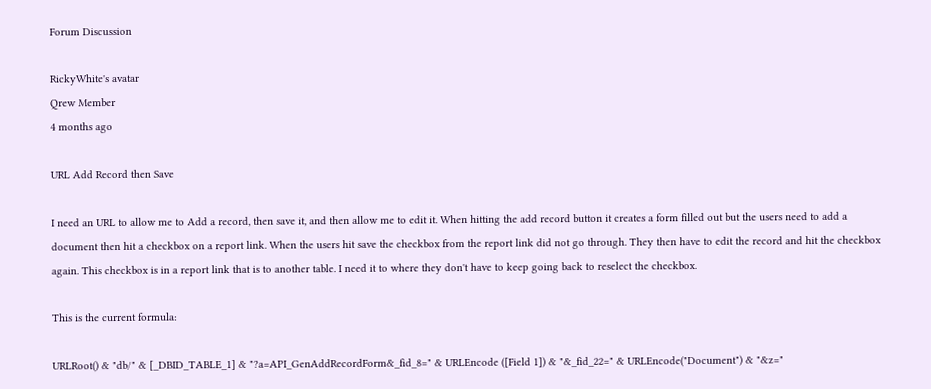Forum Discussion

RickyWhite's avatar
Qrew Member
4 months ago

URL Add Record then Save

I need an URL to allow me to Add a record, then save it, and then allow me to edit it. When hitting the add record button it creates a form filled out but the users need to add a document then hit a checkbox on a report link. When the users hit save the checkbox from the report link did not go through. They then have to edit the record and hit the checkbox again. This checkbox is in a report link that is to another table. I need it to where they don't have to keep going back to reselect the checkbox.

This is the current formula:

URLRoot() & "db/" & [_DBID_TABLE_1] & "?a=API_GenAddRecordForm&_fid_8=" & URLEncode ([Field 1]) & "&_fid_22=" & URLEncode("Document") & "&z="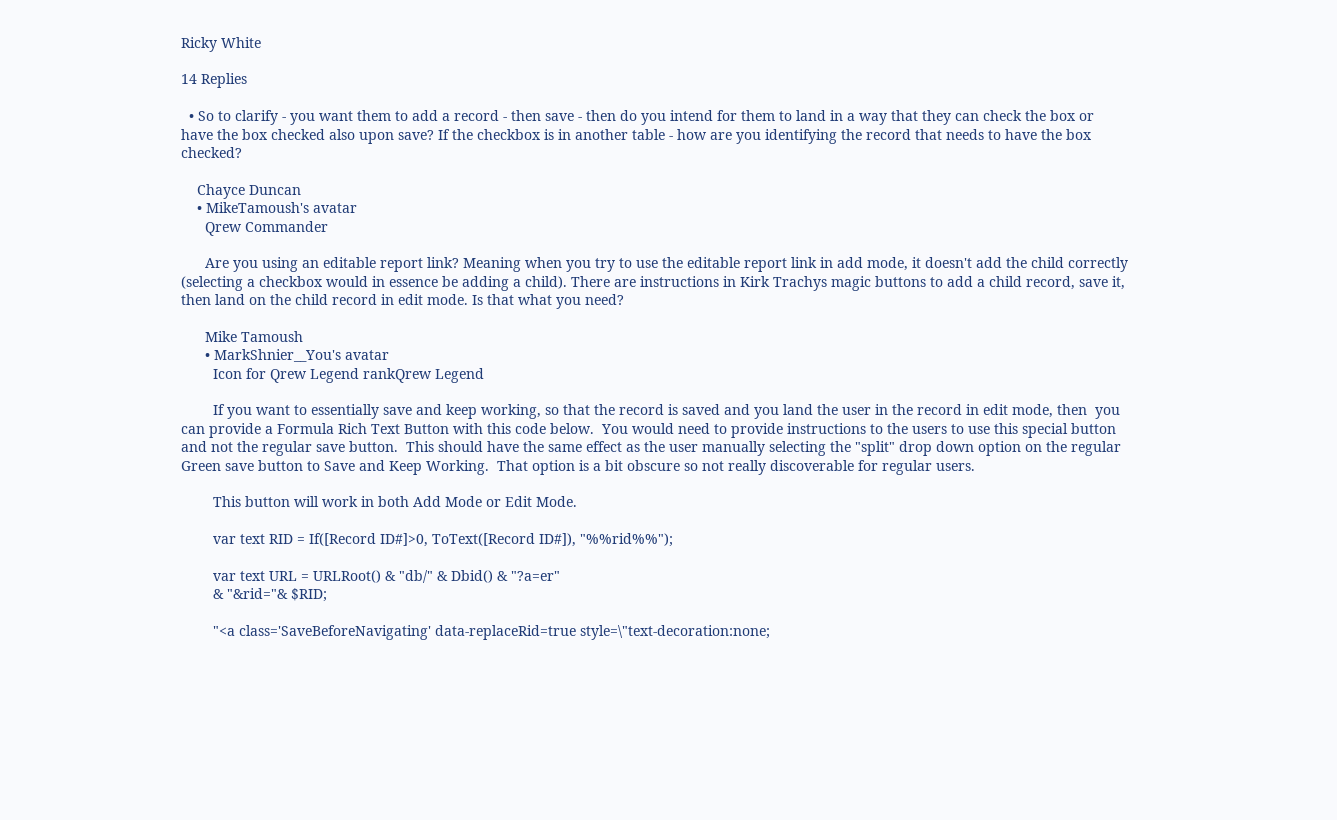Ricky White

14 Replies

  • So to clarify - you want them to add a record - then save - then do you intend for them to land in a way that they can check the box or have the box checked also upon save? If the checkbox is in another table - how are you identifying the record that needs to have the box checked?

    Chayce Duncan
    • MikeTamoush's avatar
      Qrew Commander

      Are you using an editable report link? Meaning when you try to use the editable report link in add mode, it doesn't add the child correctly (selecting a checkbox would in essence be adding a child). There are instructions in Kirk Trachys magic buttons to add a child record, save it, then land on the child record in edit mode. Is that what you need?

      Mike Tamoush
      • MarkShnier__You's avatar
        Icon for Qrew Legend rankQrew Legend

        If you want to essentially save and keep working, so that the record is saved and you land the user in the record in edit mode, then  you can provide a Formula Rich Text Button with this code below.  You would need to provide instructions to the users to use this special button and not the regular save button.  This should have the same effect as the user manually selecting the "split" drop down option on the regular Green save button to Save and Keep Working.  That option is a bit obscure so not really discoverable for regular users.

        This button will work in both Add Mode or Edit Mode.

        var text RID = If([Record ID#]>0, ToText([Record ID#]), "%%rid%%");

        var text URL = URLRoot() & "db/" & Dbid() & "?a=er"
        & "&rid="& $RID;

        "<a class='SaveBeforeNavigating' data-replaceRid=true style=\"text-decoration:none;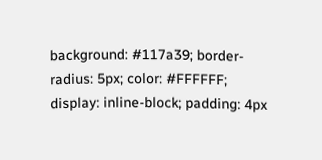background: #117a39; border-radius: 5px; color: #FFFFFF; display: inline-block; padding: 4px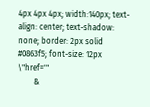4px 4px 4px; width:140px; text-align: center; text-shadow: none; border: 2px solid #0863f5; font-size: 12px \"href='"
        &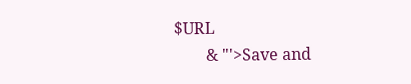$URL
        & "'>Save and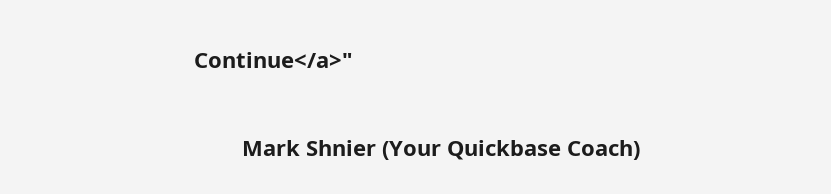Continue</a>"

        Mark Shnier (Your Quickbase Coach)